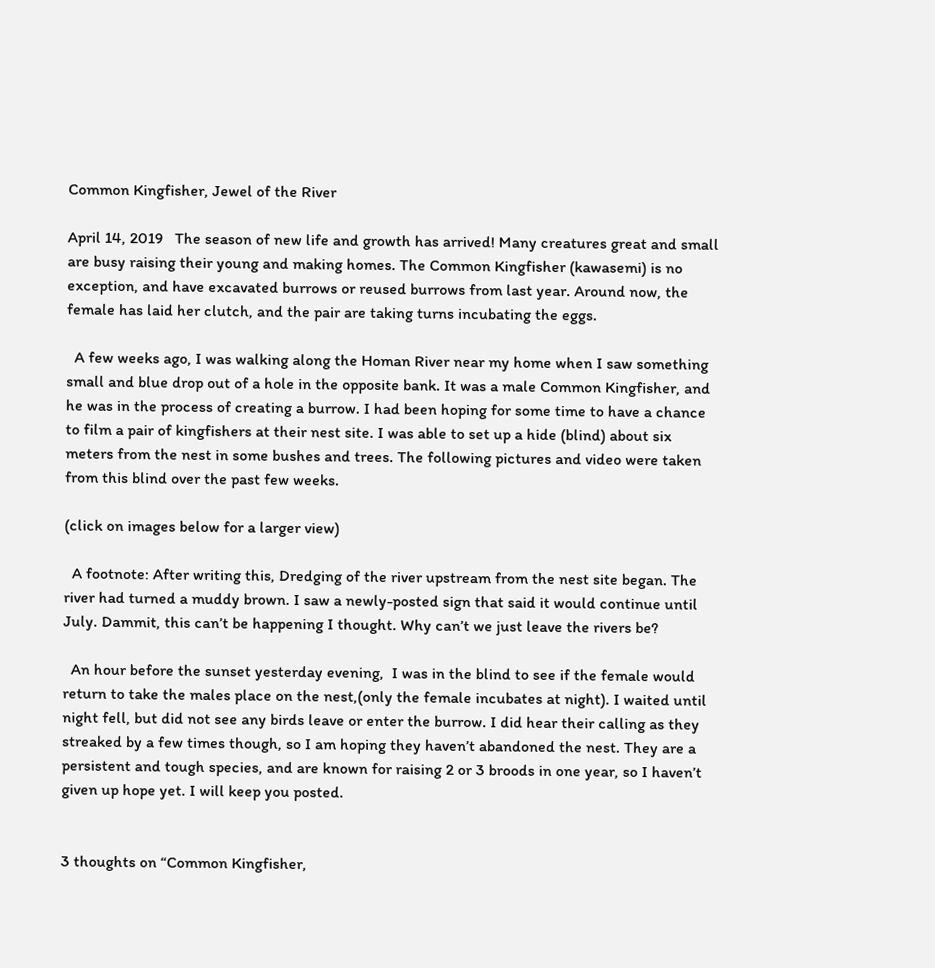Common Kingfisher, Jewel of the River

April 14, 2019   The season of new life and growth has arrived! Many creatures great and small are busy raising their young and making homes. The Common Kingfisher (kawasemi) is no exception, and have excavated burrows or reused burrows from last year. Around now, the female has laid her clutch, and the pair are taking turns incubating the eggs.

  A few weeks ago, I was walking along the Homan River near my home when I saw something small and blue drop out of a hole in the opposite bank. It was a male Common Kingfisher, and he was in the process of creating a burrow. I had been hoping for some time to have a chance to film a pair of kingfishers at their nest site. I was able to set up a hide (blind) about six meters from the nest in some bushes and trees. The following pictures and video were taken from this blind over the past few weeks.

(click on images below for a larger view)

  A footnote: After writing this, Dredging of the river upstream from the nest site began. The river had turned a muddy brown. I saw a newly-posted sign that said it would continue until July. Dammit, this can’t be happening I thought. Why can’t we just leave the rivers be?

  An hour before the sunset yesterday evening,  I was in the blind to see if the female would return to take the males place on the nest,(only the female incubates at night). I waited until night fell, but did not see any birds leave or enter the burrow. I did hear their calling as they streaked by a few times though, so I am hoping they haven’t abandoned the nest. They are a persistent and tough species, and are known for raising 2 or 3 broods in one year, so I haven’t given up hope yet. I will keep you posted.


3 thoughts on “Common Kingfisher,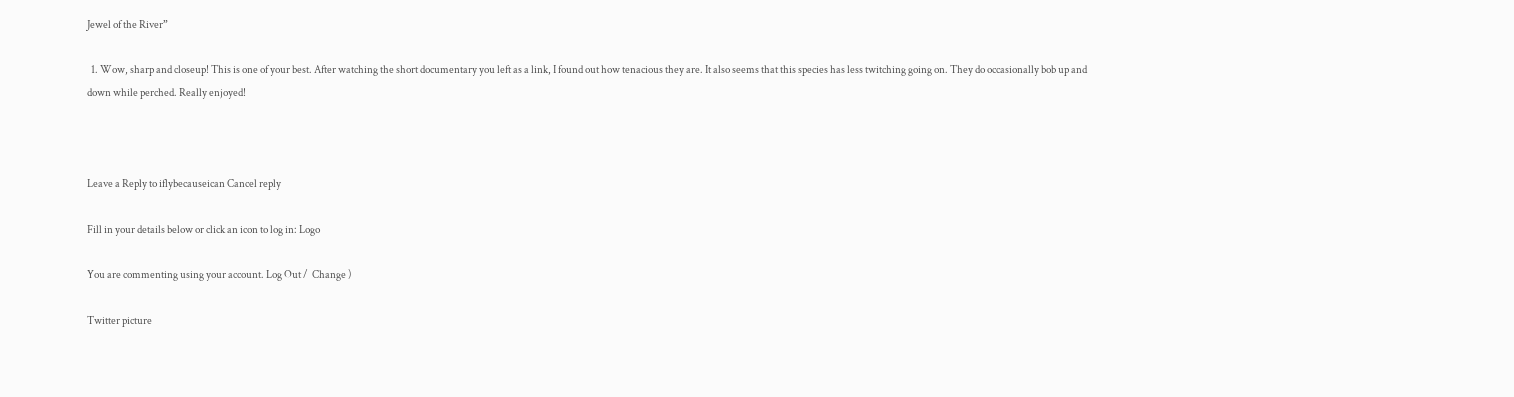Jewel of the River”

  1. Wow, sharp and closeup! This is one of your best. After watching the short documentary you left as a link, I found out how tenacious they are. It also seems that this species has less twitching going on. They do occasionally bob up and down while perched. Really enjoyed!



Leave a Reply to iflybecauseican Cancel reply

Fill in your details below or click an icon to log in: Logo

You are commenting using your account. Log Out /  Change )

Twitter picture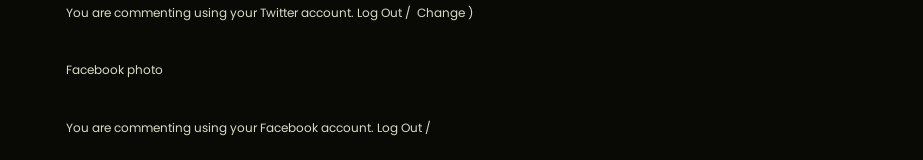You are commenting using your Twitter account. Log Out /  Change )

Facebook photo

You are commenting using your Facebook account. Log Out /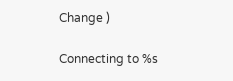Change )

Connecting to %s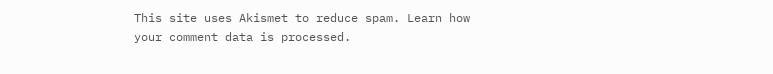This site uses Akismet to reduce spam. Learn how your comment data is processed.